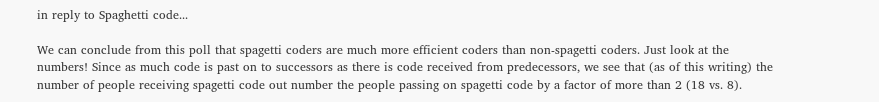in reply to Spaghetti code...

We can conclude from this poll that spagetti coders are much more efficient coders than non-spagetti coders. Just look at the numbers! Since as much code is past on to successors as there is code received from predecessors, we see that (as of this writing) the number of people receiving spagetti code out number the people passing on spagetti code by a factor of more than 2 (18 vs. 8).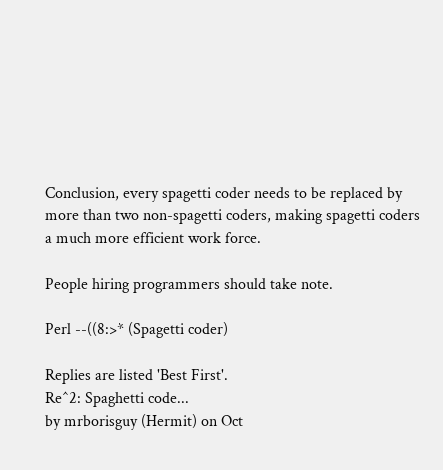Conclusion, every spagetti coder needs to be replaced by more than two non-spagetti coders, making spagetti coders a much more efficient work force.

People hiring programmers should take note.

Perl --((8:>* (Spagetti coder)

Replies are listed 'Best First'.
Re^2: Spaghetti code...
by mrborisguy (Hermit) on Oct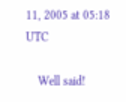11, 2005 at 05:18 UTC

    Well said!